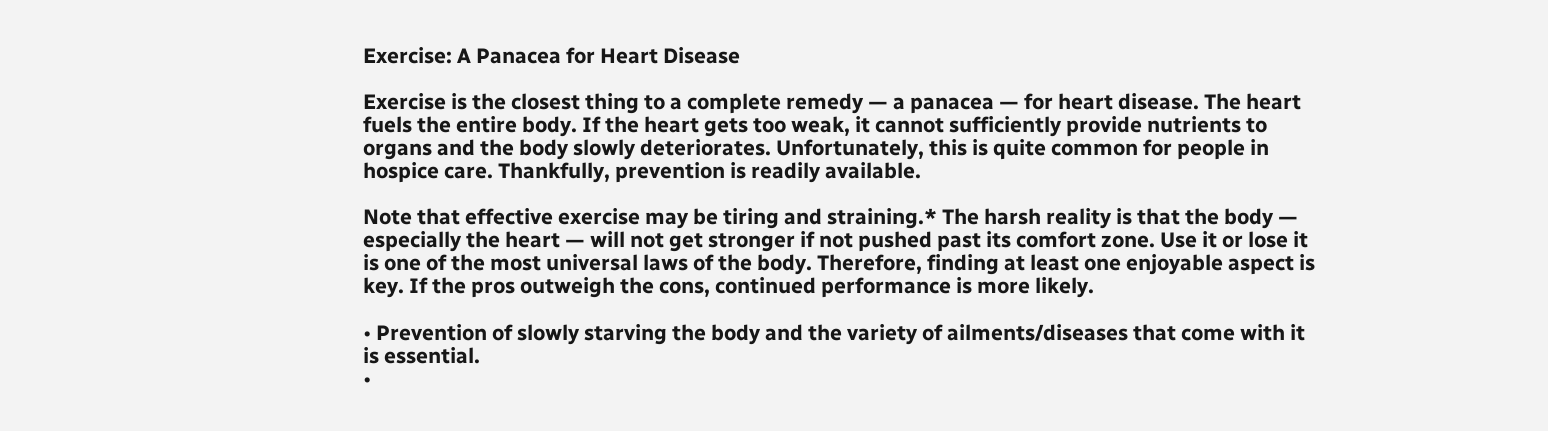Exercise: A Panacea for Heart Disease

Exercise is the closest thing to a complete remedy — a panacea — for heart disease. The heart fuels the entire body. If the heart gets too weak, it cannot sufficiently provide nutrients to organs and the body slowly deteriorates. Unfortunately, this is quite common for people in hospice care. Thankfully, prevention is readily available.

Note that effective exercise may be tiring and straining.* The harsh reality is that the body — especially the heart — will not get stronger if not pushed past its comfort zone. Use it or lose it is one of the most universal laws of the body. Therefore, finding at least one enjoyable aspect is key. If the pros outweigh the cons, continued performance is more likely.

• Prevention of slowly starving the body and the variety of ailments/diseases that come with it is essential.
•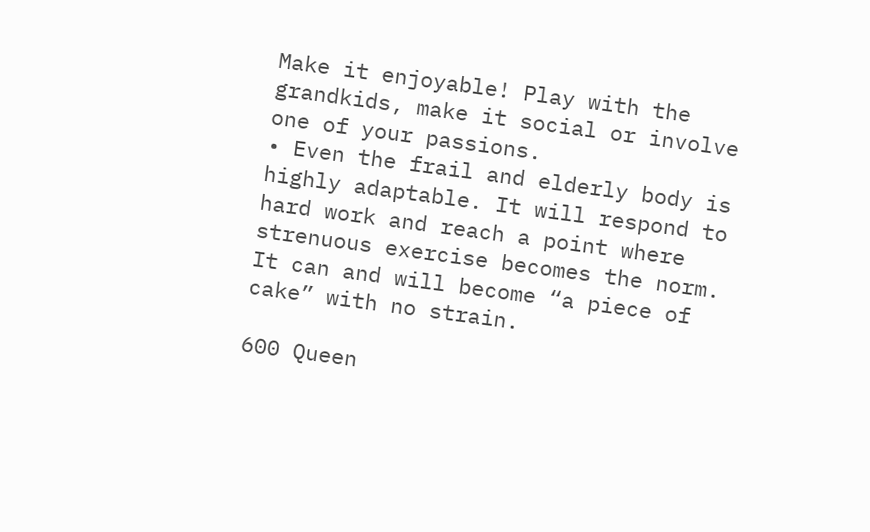Make it enjoyable! Play with the grandkids, make it social or involve one of your passions.
• Even the frail and elderly body is highly adaptable. It will respond to hard work and reach a point where strenuous exercise becomes the norm. It can and will become “a piece of cake” with no strain.

600 Queen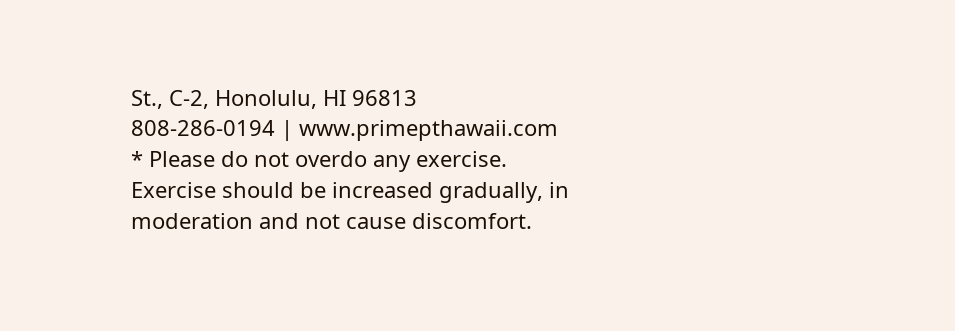St., C-2, Honolulu, HI 96813
808-286-0194 | www.primepthawaii.com
* Please do not overdo any exercise. Exercise should be increased gradually, in moderation and not cause discomfort.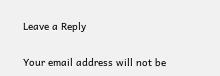Leave a Reply

Your email address will not be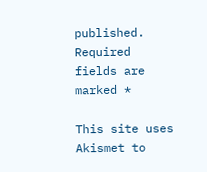published. Required fields are marked *

This site uses Akismet to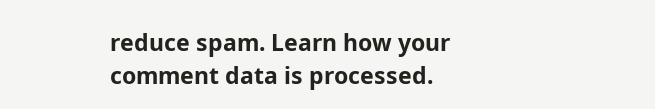reduce spam. Learn how your comment data is processed.